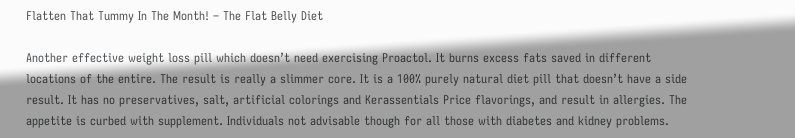Flatten That Tummy In The Month! – The Flat Belly Diet

Another effective weight loss pill which doesn’t need exercising Proactol. It burns excess fats saved in different locations of the entire. The result is really a slimmer core. It is a 100% purely natural diet pill that doesn’t have a side result. It has no preservatives, salt, artificial colorings and Kerassentials Price flavorings, and result in allergies. The appetite is curbed with supplement. Individuals not advisable though for all those with diabetes and kidney problems.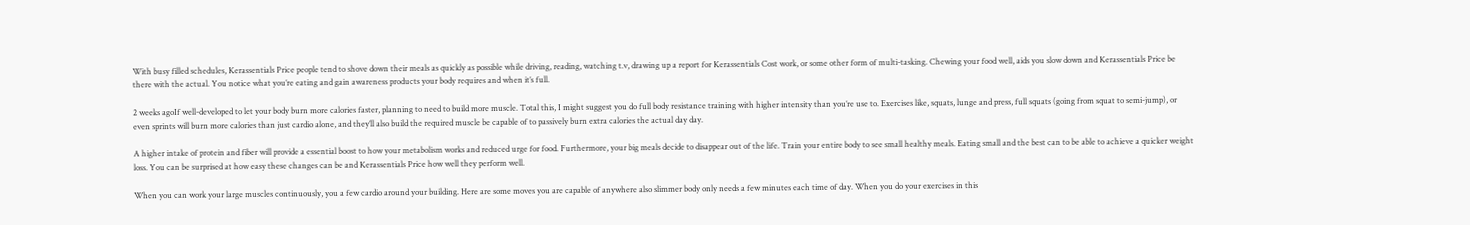With busy filled schedules, Kerassentials Price people tend to shove down their meals as quickly as possible while driving, reading, watching t.v, drawing up a report for Kerassentials Cost work, or some other form of multi-tasking. Chewing your food well, aids you slow down and Kerassentials Price be there with the actual. You notice what you’re eating and gain awareness products your body requires and when it’s full.

2 weeks agoIf well-developed to let your body burn more calories faster, planning to need to build more muscle. Total this, I might suggest you do full body resistance training with higher intensity than you’re use to. Exercises like, squats, lunge and press, full squats (going from squat to semi-jump), or even sprints will burn more calories than just cardio alone, and they’ll also build the required muscle be capable of to passively burn extra calories the actual day day.

A higher intake of protein and fiber will provide a essential boost to how your metabolism works and reduced urge for food. Furthermore, your big meals decide to disappear out of the life. Train your entire body to see small healthy meals. Eating small and the best can to be able to achieve a quicker weight loss. You can be surprised at how easy these changes can be and Kerassentials Price how well they perform well.

When you can work your large muscles continuously, you a few cardio around your building. Here are some moves you are capable of anywhere also slimmer body only needs a few minutes each time of day. When you do your exercises in this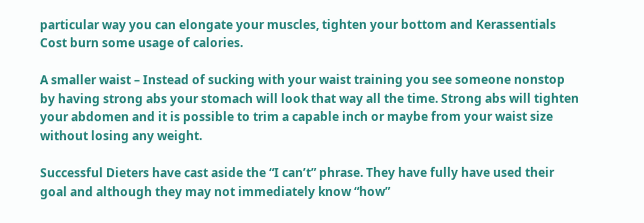particular way you can elongate your muscles, tighten your bottom and Kerassentials Cost burn some usage of calories.

A smaller waist – Instead of sucking with your waist training you see someone nonstop by having strong abs your stomach will look that way all the time. Strong abs will tighten your abdomen and it is possible to trim a capable inch or maybe from your waist size without losing any weight.

Successful Dieters have cast aside the “I can’t” phrase. They have fully have used their goal and although they may not immediately know “how”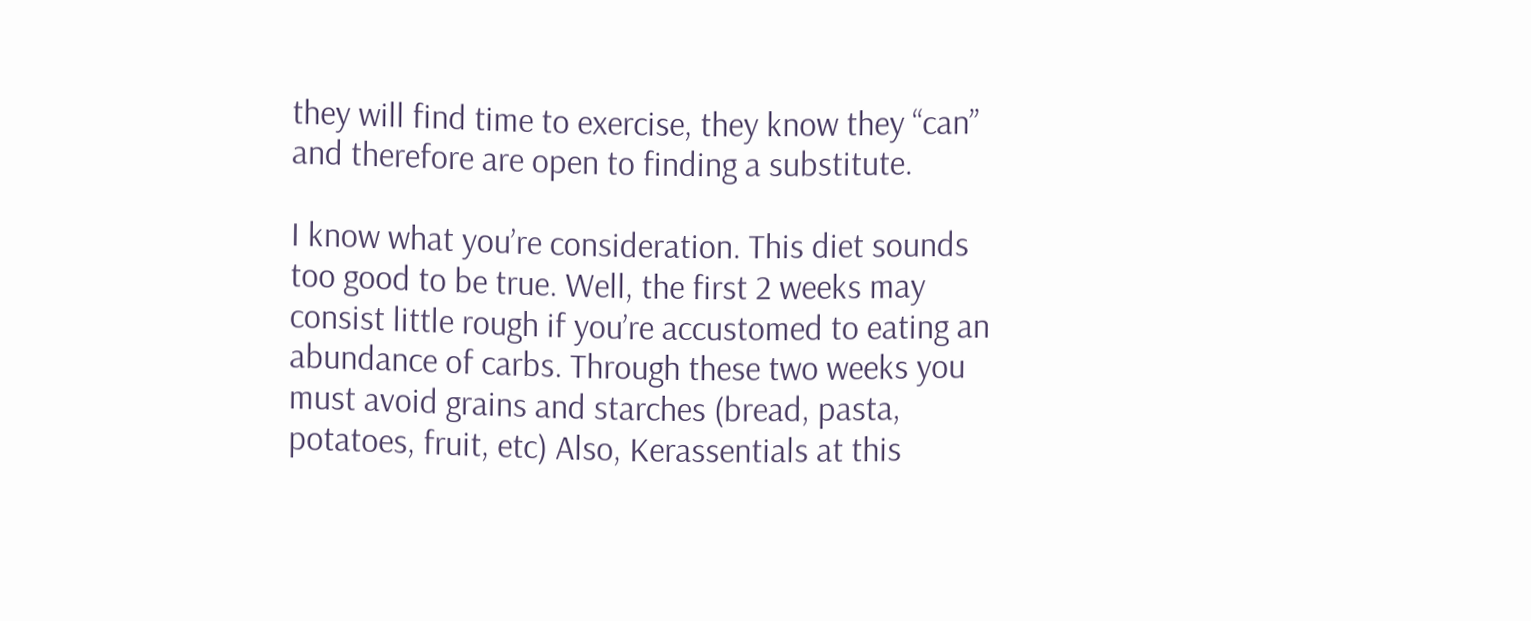they will find time to exercise, they know they “can” and therefore are open to finding a substitute.

I know what you’re consideration. This diet sounds too good to be true. Well, the first 2 weeks may consist little rough if you’re accustomed to eating an abundance of carbs. Through these two weeks you must avoid grains and starches (bread, pasta, potatoes, fruit, etc) Also, Kerassentials at this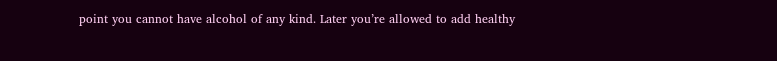point you cannot have alcohol of any kind. Later you’re allowed to add healthy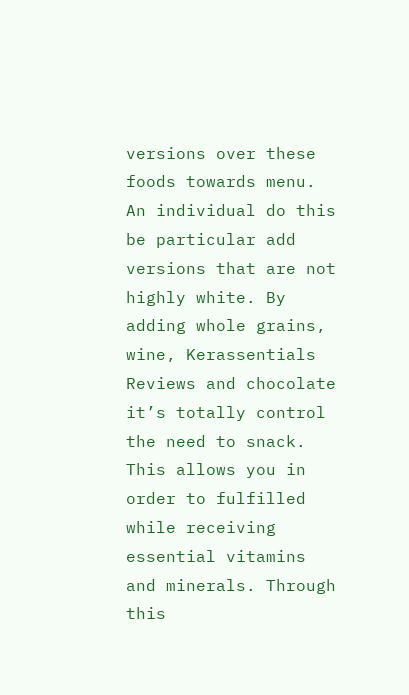versions over these foods towards menu. An individual do this be particular add versions that are not highly white. By adding whole grains, wine, Kerassentials Reviews and chocolate it’s totally control the need to snack. This allows you in order to fulfilled while receiving essential vitamins and minerals. Through this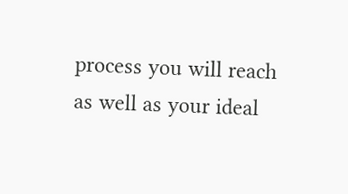process you will reach as well as your ideal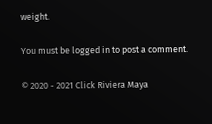weight.

You must be logged in to post a comment.

© 2020 - 2021 Click Riviera Maya